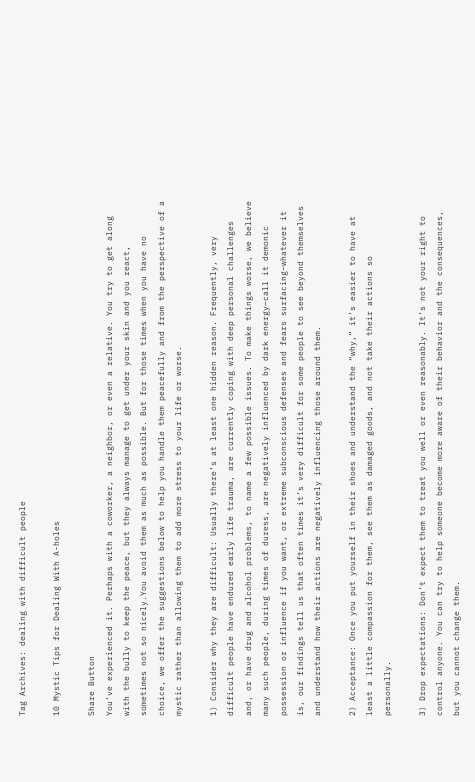Tag Archives: dealing with difficult people

10 Mystic Tips for Dealing With A-holes

Share Button
You’ve experienced it. Perhaps with a coworker, a neighbor, or even a relative. You try to get along with the bully to keep the peace, but they always manage to get under your skin and you react, sometimes not so nicely.You avoid them as much as possible. But for those times when you have no choice, we offer the suggestions below to help you handle them peacefully and from the perspective of a mystic rather than allowing them to add more stress to your life or worse.

1) Consider why they are difficult: Usually there’s at least one hidden reason. Frequently, very difficult people have endured early life trauma, are currently coping with deep personal challenges and, or have drug and alcohol problems, to name a few possible issues. To make things worse, we believe many such people, during times of duress, are negatively influenced by dark energy–call it demonic possession or influence if you want, or extreme subconscious defenses and fears surfacing–whatever it is, our findings tell us that often times it’s very difficult for some people to see beyond themselves and understand how their actions are negatively influencing those around them.

2) Acceptance: Once you put yourself in their shoes and understand the “why,” it’s easier to have at least a little compassion for them, see them as damaged goods, and not take their actions so personally.

3) Drop expectations: Don’t expect them to treat you well or even reasonably. It’s not your right to control anyone. You can try to help someone become more aware of their behavior and the consequences, but you cannot change them.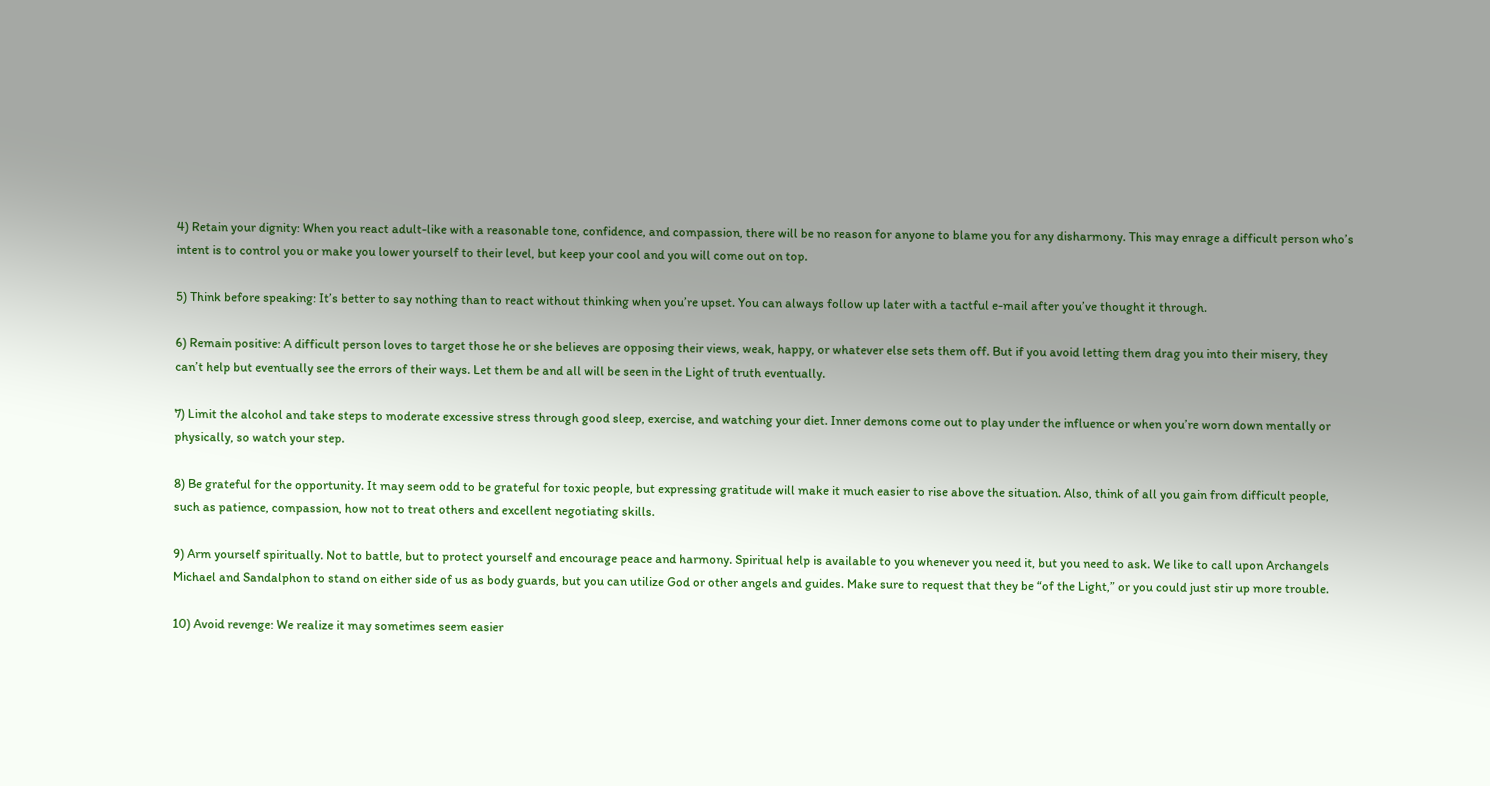4) Retain your dignity: When you react adult-like with a reasonable tone, confidence, and compassion, there will be no reason for anyone to blame you for any disharmony. This may enrage a difficult person who’s intent is to control you or make you lower yourself to their level, but keep your cool and you will come out on top.

5) Think before speaking: It’s better to say nothing than to react without thinking when you’re upset. You can always follow up later with a tactful e-mail after you’ve thought it through.

6) Remain positive: A difficult person loves to target those he or she believes are opposing their views, weak, happy, or whatever else sets them off. But if you avoid letting them drag you into their misery, they can’t help but eventually see the errors of their ways. Let them be and all will be seen in the Light of truth eventually.

7) Limit the alcohol and take steps to moderate excessive stress through good sleep, exercise, and watching your diet. Inner demons come out to play under the influence or when you’re worn down mentally or physically, so watch your step.

8) Be grateful for the opportunity. It may seem odd to be grateful for toxic people, but expressing gratitude will make it much easier to rise above the situation. Also, think of all you gain from difficult people, such as patience, compassion, how not to treat others and excellent negotiating skills.

9) Arm yourself spiritually. Not to battle, but to protect yourself and encourage peace and harmony. Spiritual help is available to you whenever you need it, but you need to ask. We like to call upon Archangels Michael and Sandalphon to stand on either side of us as body guards, but you can utilize God or other angels and guides. Make sure to request that they be “of the Light,” or you could just stir up more trouble.

10) Avoid revenge: We realize it may sometimes seem easier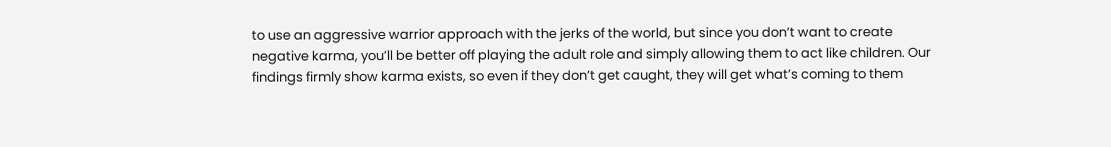to use an aggressive warrior approach with the jerks of the world, but since you don’t want to create negative karma, you’ll be better off playing the adult role and simply allowing them to act like children. Our findings firmly show karma exists, so even if they don’t get caught, they will get what’s coming to them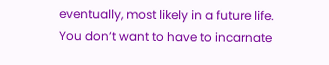eventually, most likely in a future life. You don’t want to have to incarnate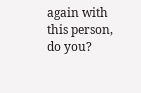again with this person, do you?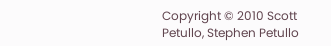Copyright © 2010 Scott Petullo, Stephen Petullo